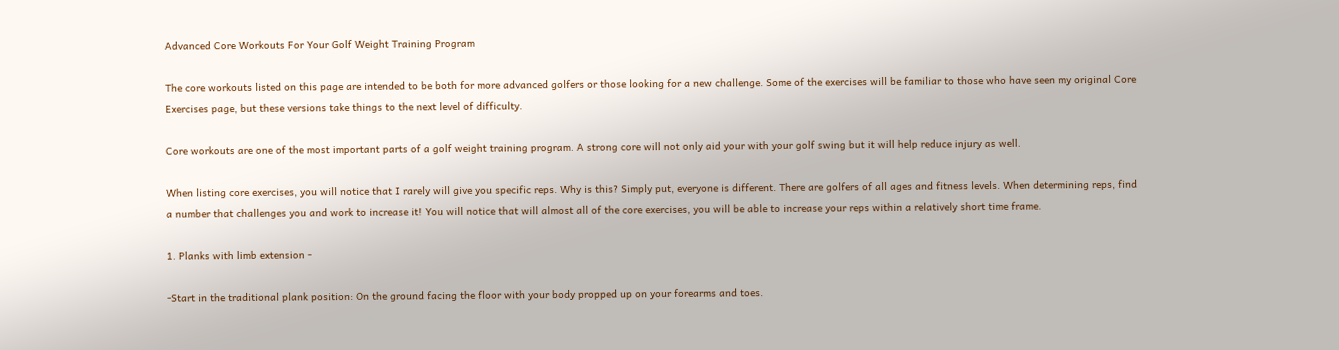Advanced Core Workouts For Your Golf Weight Training Program

The core workouts listed on this page are intended to be both for more advanced golfers or those looking for a new challenge. Some of the exercises will be familiar to those who have seen my original Core Exercises page, but these versions take things to the next level of difficulty.

Core workouts are one of the most important parts of a golf weight training program. A strong core will not only aid your with your golf swing but it will help reduce injury as well.

When listing core exercises, you will notice that I rarely will give you specific reps. Why is this? Simply put, everyone is different. There are golfers of all ages and fitness levels. When determining reps, find a number that challenges you and work to increase it! You will notice that will almost all of the core exercises, you will be able to increase your reps within a relatively short time frame.

1. Planks with limb extension -

-Start in the traditional plank position: On the ground facing the floor with your body propped up on your forearms and toes.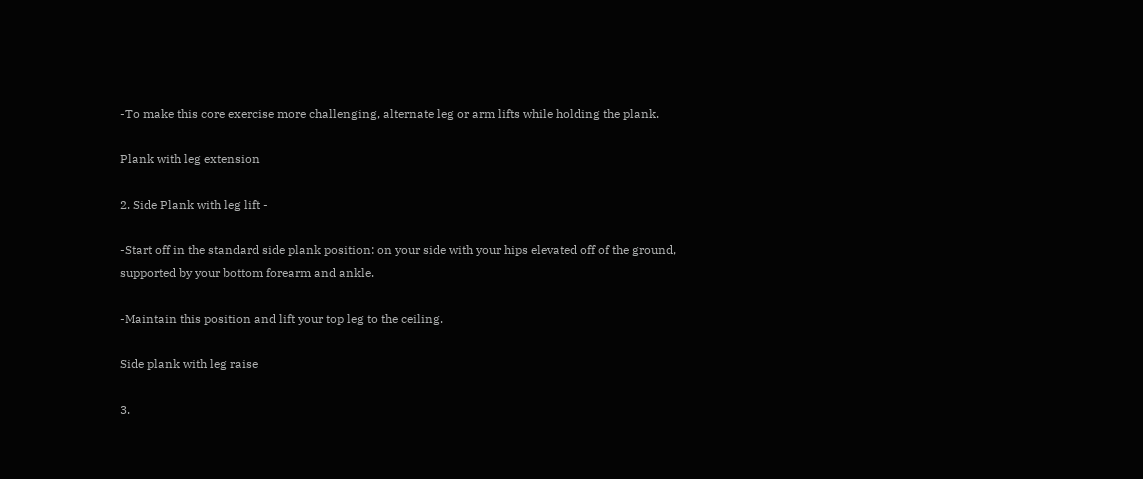-To make this core exercise more challenging, alternate leg or arm lifts while holding the plank.

Plank with leg extension

2. Side Plank with leg lift -

-Start off in the standard side plank position: on your side with your hips elevated off of the ground, supported by your bottom forearm and ankle.

-Maintain this position and lift your top leg to the ceiling.

Side plank with leg raise

3.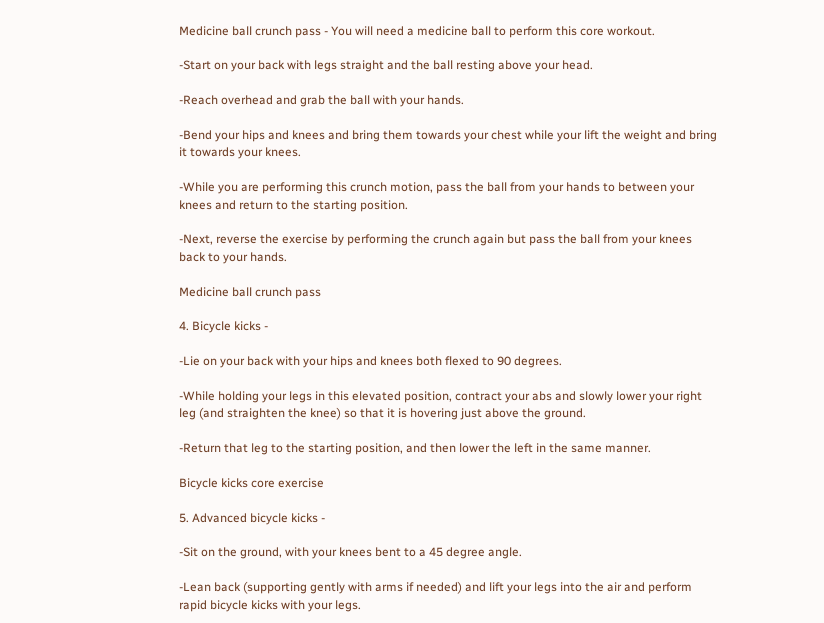Medicine ball crunch pass - You will need a medicine ball to perform this core workout.

-Start on your back with legs straight and the ball resting above your head.

-Reach overhead and grab the ball with your hands.

-Bend your hips and knees and bring them towards your chest while your lift the weight and bring it towards your knees.

-While you are performing this crunch motion, pass the ball from your hands to between your knees and return to the starting position.

-Next, reverse the exercise by performing the crunch again but pass the ball from your knees back to your hands.

Medicine ball crunch pass

4. Bicycle kicks -

-Lie on your back with your hips and knees both flexed to 90 degrees.

-While holding your legs in this elevated position, contract your abs and slowly lower your right leg (and straighten the knee) so that it is hovering just above the ground.

-Return that leg to the starting position, and then lower the left in the same manner.

Bicycle kicks core exercise

5. Advanced bicycle kicks -

-Sit on the ground, with your knees bent to a 45 degree angle.

-Lean back (supporting gently with arms if needed) and lift your legs into the air and perform rapid bicycle kicks with your legs.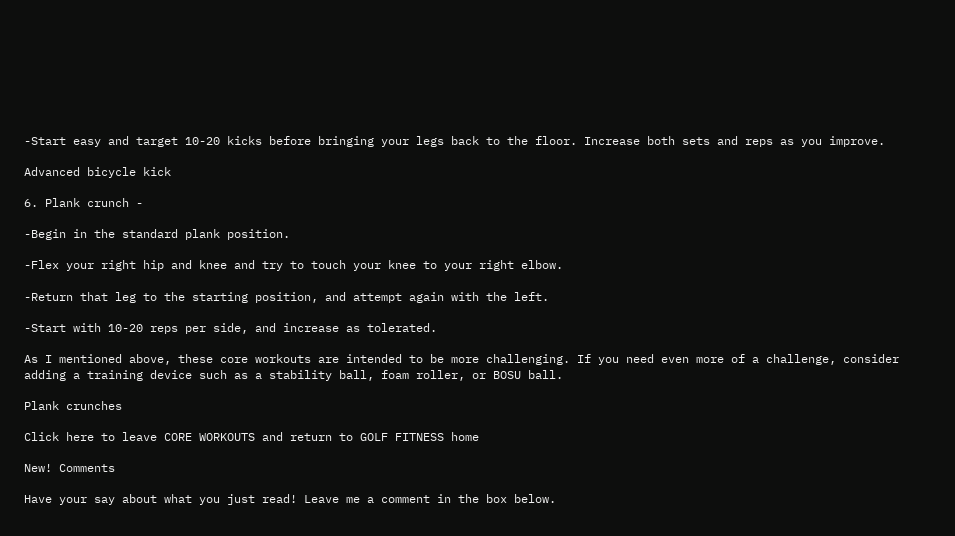-Start easy and target 10-20 kicks before bringing your legs back to the floor. Increase both sets and reps as you improve.

Advanced bicycle kick

6. Plank crunch -

-Begin in the standard plank position.

-Flex your right hip and knee and try to touch your knee to your right elbow.

-Return that leg to the starting position, and attempt again with the left.

-Start with 10-20 reps per side, and increase as tolerated.

As I mentioned above, these core workouts are intended to be more challenging. If you need even more of a challenge, consider adding a training device such as a stability ball, foam roller, or BOSU ball.

Plank crunches

Click here to leave CORE WORKOUTS and return to GOLF FITNESS home

New! Comments

Have your say about what you just read! Leave me a comment in the box below.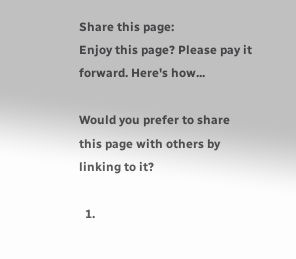Share this page:
Enjoy this page? Please pay it forward. Here's how...

Would you prefer to share this page with others by linking to it?

  1.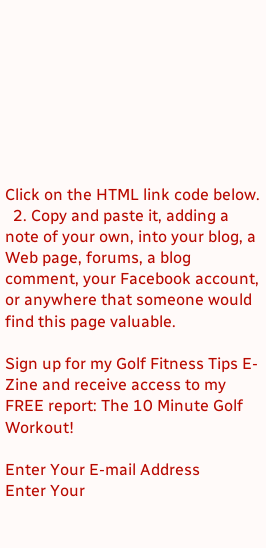Click on the HTML link code below.
  2. Copy and paste it, adding a note of your own, into your blog, a Web page, forums, a blog comment, your Facebook account, or anywhere that someone would find this page valuable.

Sign up for my Golf Fitness Tips E-Zine and receive access to my FREE report: The 10 Minute Golf Workout!

Enter Your E-mail Address
Enter Your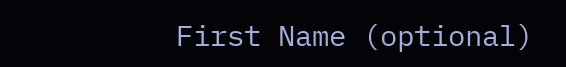First Name (optional)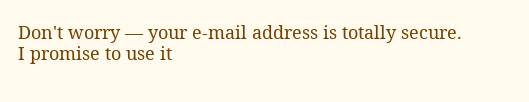Don't worry — your e-mail address is totally secure.
I promise to use it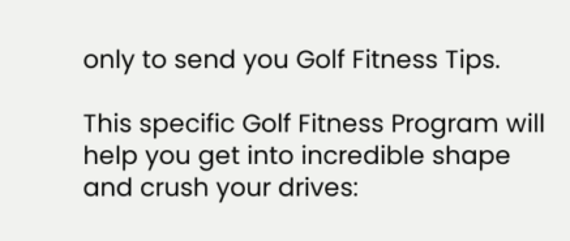only to send you Golf Fitness Tips.

This specific Golf Fitness Program will help you get into incredible shape and crush your drives: